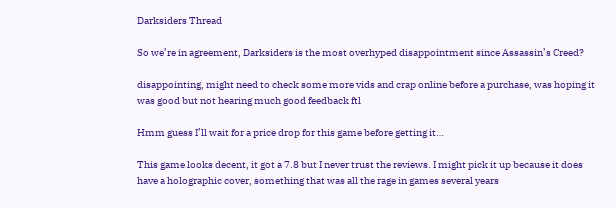Darksiders Thread

So we’re in agreement, Darksiders is the most overhyped disappointment since Assassin’s Creed?

disappointing, might need to check some more vids and crap online before a purchase, was hoping it was good but not hearing much good feedback ftl

Hmm guess I’ll wait for a price drop for this game before getting it…

This game looks decent, it got a 7.8 but I never trust the reviews. I might pick it up because it does have a holographic cover, something that was all the rage in games several years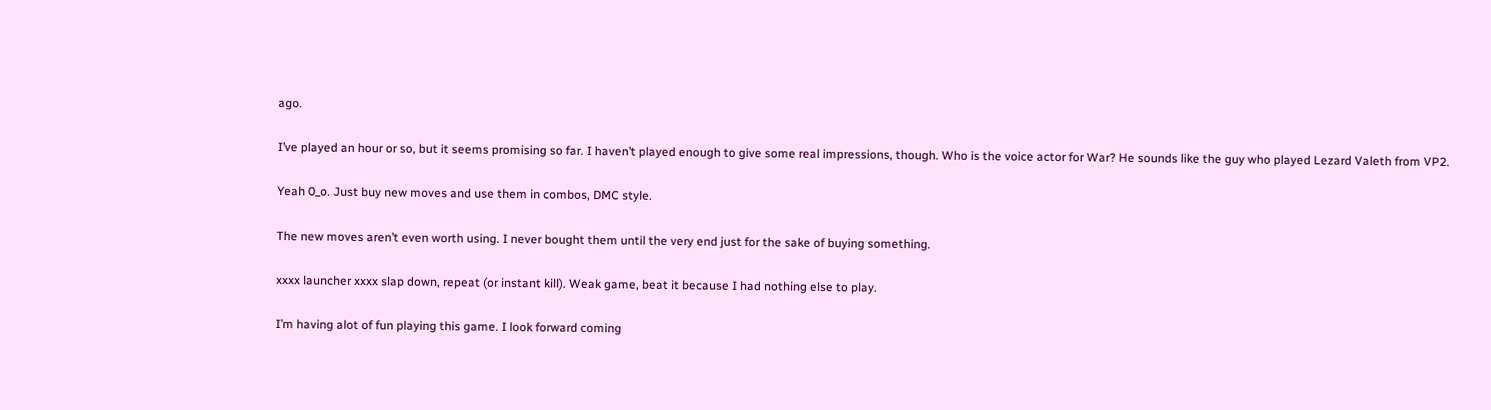ago.

I’ve played an hour or so, but it seems promising so far. I haven’t played enough to give some real impressions, though. Who is the voice actor for War? He sounds like the guy who played Lezard Valeth from VP2.

Yeah 0_o. Just buy new moves and use them in combos, DMC style.

The new moves aren’t even worth using. I never bought them until the very end just for the sake of buying something.

xxxx launcher xxxx slap down, repeat (or instant kill). Weak game, beat it because I had nothing else to play.

I’m having alot of fun playing this game. I look forward coming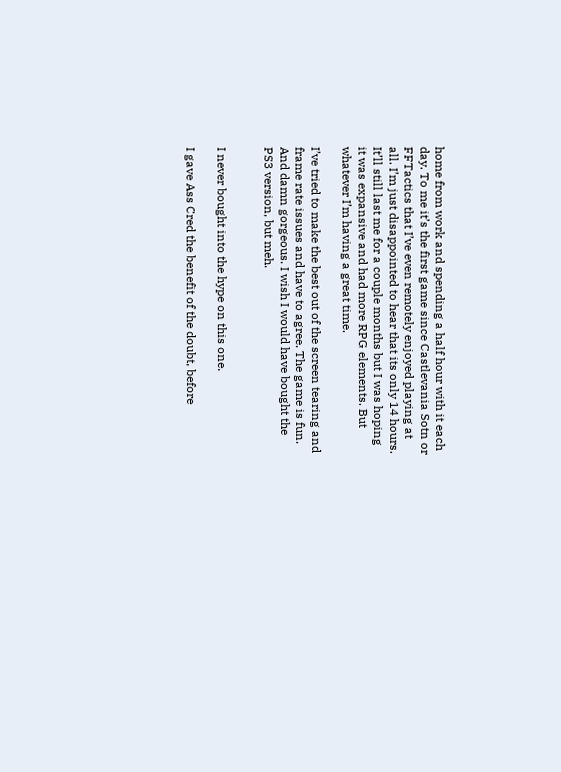home from work and spending a half hour with it each day. To me it’s the first game since Castlevania Sotn or FFTactics that I’ve even remotely enjoyed playing at all. I’m just disappointed to hear that its only 14 hours. It’ll still last me for a couple months but I was hoping it was expansive and had more RPG elements. But whatever I’m having a great time.

I’ve tried to make the best out of the screen tearing and frame rate issues and have to agree. The game is fun. And damn gorgeous. I wish I would have bought the PS3 version, but meh.


I never bought into the hype on this one.

I gave Ass Cred the benefit of the doubt, before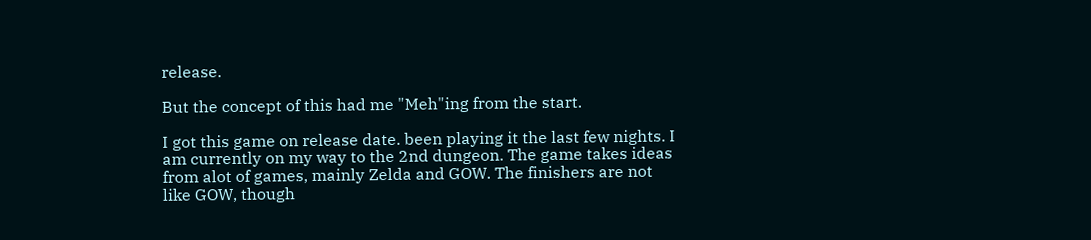release.

But the concept of this had me "Meh"ing from the start.

I got this game on release date. been playing it the last few nights. I am currently on my way to the 2nd dungeon. The game takes ideas from alot of games, mainly Zelda and GOW. The finishers are not like GOW, though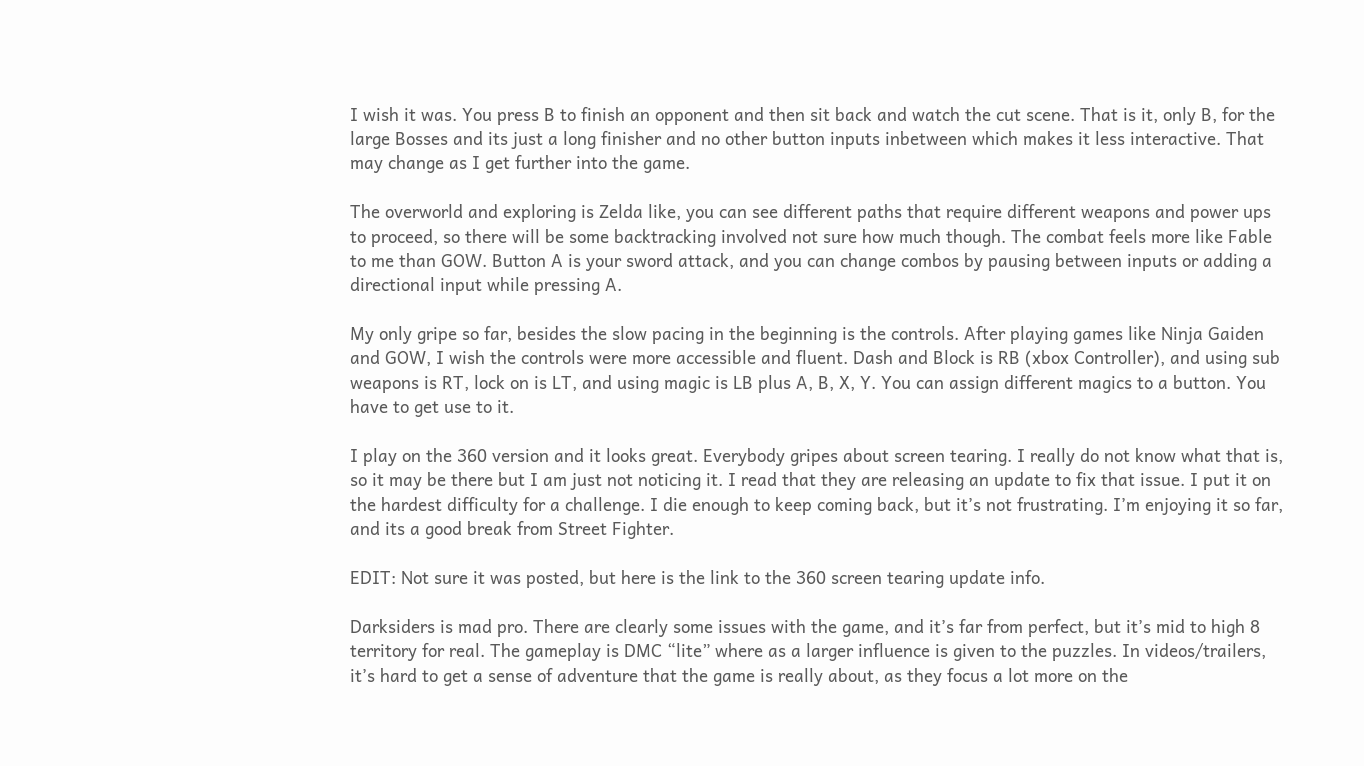I wish it was. You press B to finish an opponent and then sit back and watch the cut scene. That is it, only B, for the large Bosses and its just a long finisher and no other button inputs inbetween which makes it less interactive. That may change as I get further into the game.

The overworld and exploring is Zelda like, you can see different paths that require different weapons and power ups to proceed, so there will be some backtracking involved not sure how much though. The combat feels more like Fable to me than GOW. Button A is your sword attack, and you can change combos by pausing between inputs or adding a directional input while pressing A.

My only gripe so far, besides the slow pacing in the beginning is the controls. After playing games like Ninja Gaiden and GOW, I wish the controls were more accessible and fluent. Dash and Block is RB (xbox Controller), and using sub weapons is RT, lock on is LT, and using magic is LB plus A, B, X, Y. You can assign different magics to a button. You have to get use to it.

I play on the 360 version and it looks great. Everybody gripes about screen tearing. I really do not know what that is, so it may be there but I am just not noticing it. I read that they are releasing an update to fix that issue. I put it on the hardest difficulty for a challenge. I die enough to keep coming back, but it’s not frustrating. I’m enjoying it so far, and its a good break from Street Fighter.

EDIT: Not sure it was posted, but here is the link to the 360 screen tearing update info.

Darksiders is mad pro. There are clearly some issues with the game, and it’s far from perfect, but it’s mid to high 8 territory for real. The gameplay is DMC “lite” where as a larger influence is given to the puzzles. In videos/trailers, it’s hard to get a sense of adventure that the game is really about, as they focus a lot more on the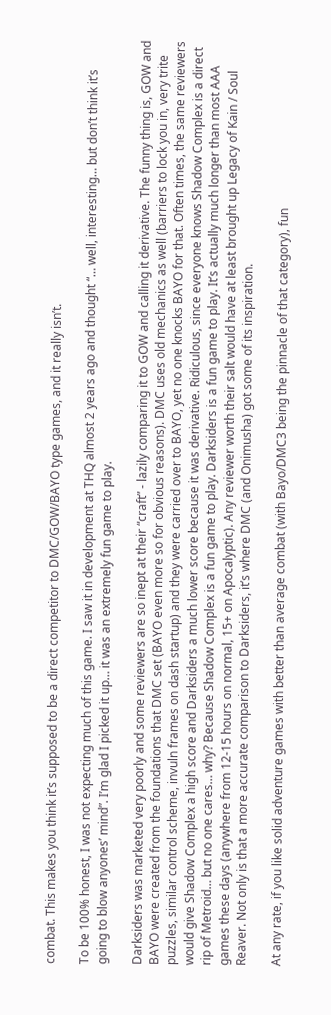combat. This makes you think it’s supposed to be a direct competitor to DMC/GOW/BAYO type games, and it really isn’t.

To be 100% honest, I was not expecting much of this game. I saw it in development at THQ almost 2 years ago and thought “… well, interesting… but don’t think it’s going to blow anyones’ mind”. I’m glad I picked it up… it was an extremely fun game to play.

Darksiders was marketed very poorly and some reviewers are so inept at their “craft” - lazily comparing it to GOW and calling it derivative. The funny thing is, GOW and BAYO were created from the foundations that DMC set (BAYO even more so for obvious reasons). DMC uses old mechanics as well (barriers to lock you in, very trite puzzles, similar control scheme, invuln frames on dash startup) and they were carried over to BAYO, yet no one knocks BAYO for that. Often times, the same reviewers would give Shadow Complex a high score and Darksiders a much lower score because it was derivative. Ridiculous, since everyone knows Shadow Complex is a direct rip of Metroid… but no one cares… why? Because Shadow Complex is a fun game to play. Darksiders is a fun game to play. It’s actually much longer than most AAA games these days (anywhere from 12-15 hours on normal, 15+ on Apocalyptic). Any reviewer worth their salt would have at least brought up Legacy of Kain / Soul Reaver. Not only is that a more accurate comparison to Darksiders, it’s where DMC (and Onimusha) got some of its inspiration.

At any rate, if you like solid adventure games with better than average combat (with Bayo/DMC3 being the pinnacle of that category), fun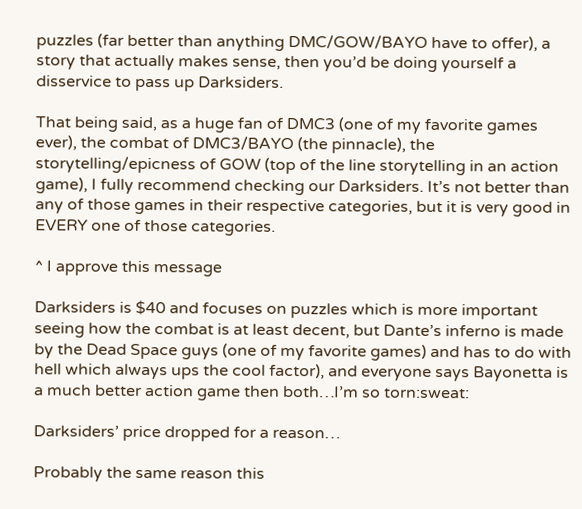puzzles (far better than anything DMC/GOW/BAYO have to offer), a story that actually makes sense, then you’d be doing yourself a disservice to pass up Darksiders.

That being said, as a huge fan of DMC3 (one of my favorite games ever), the combat of DMC3/BAYO (the pinnacle), the storytelling/epicness of GOW (top of the line storytelling in an action game), I fully recommend checking our Darksiders. It’s not better than any of those games in their respective categories, but it is very good in EVERY one of those categories.

^ I approve this message

Darksiders is $40 and focuses on puzzles which is more important seeing how the combat is at least decent, but Dante’s inferno is made by the Dead Space guys (one of my favorite games) and has to do with hell which always ups the cool factor), and everyone says Bayonetta is a much better action game then both…I’m so torn:sweat:

Darksiders’ price dropped for a reason…

Probably the same reason this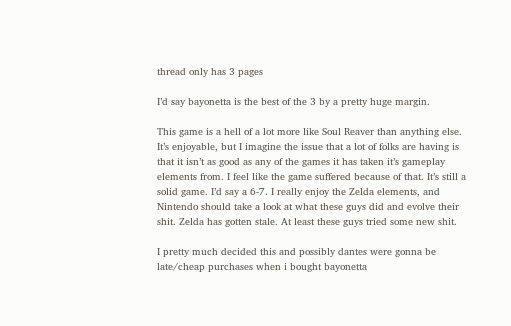thread only has 3 pages

I’d say bayonetta is the best of the 3 by a pretty huge margin.

This game is a hell of a lot more like Soul Reaver than anything else. It’s enjoyable, but I imagine the issue that a lot of folks are having is that it isn’t as good as any of the games it has taken it’s gameplay elements from. I feel like the game suffered because of that. It’s still a solid game. I’d say a 6-7. I really enjoy the Zelda elements, and Nintendo should take a look at what these guys did and evolve their shit. Zelda has gotten stale. At least these guys tried some new shit.

I pretty much decided this and possibly dantes were gonna be late/cheap purchases when i bought bayonetta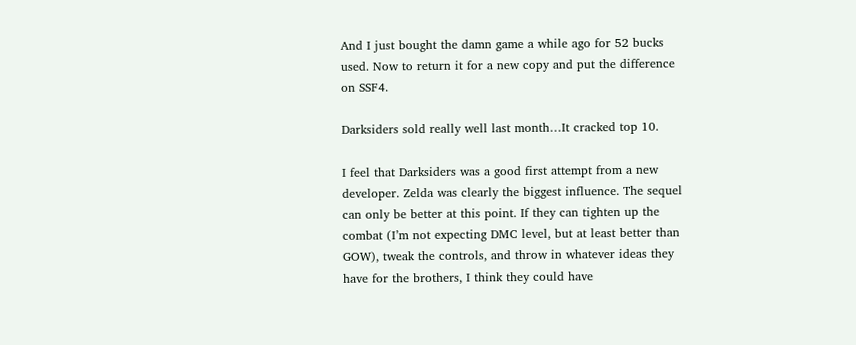And I just bought the damn game a while ago for 52 bucks used. Now to return it for a new copy and put the difference on SSF4.

Darksiders sold really well last month…It cracked top 10.

I feel that Darksiders was a good first attempt from a new developer. Zelda was clearly the biggest influence. The sequel can only be better at this point. If they can tighten up the combat (I’m not expecting DMC level, but at least better than GOW), tweak the controls, and throw in whatever ideas they have for the brothers, I think they could have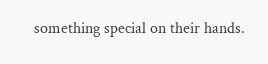something special on their hands.